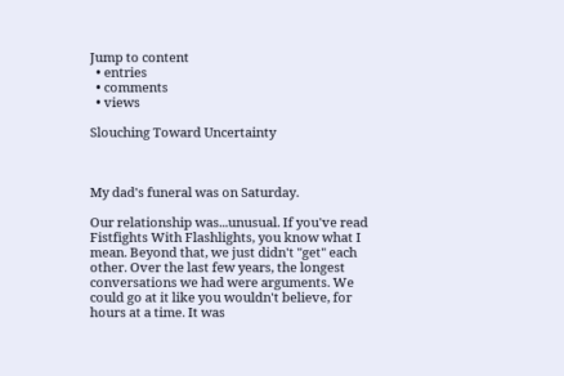Jump to content
  • entries
  • comments
  • views

Slouching Toward Uncertainty



My dad's funeral was on Saturday.

Our relationship was...unusual. If you've read Fistfights With Flashlights, you know what I mean. Beyond that, we just didn't "get" each other. Over the last few years, the longest conversations we had were arguments. We could go at it like you wouldn't believe, for hours at a time. It was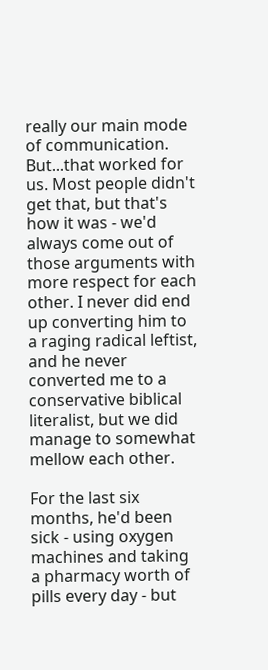really our main mode of communication. But...that worked for us. Most people didn't get that, but that's how it was - we'd always come out of those arguments with more respect for each other. I never did end up converting him to a raging radical leftist, and he never converted me to a conservative biblical literalist, but we did manage to somewhat mellow each other.

For the last six months, he'd been sick - using oxygen machines and taking a pharmacy worth of pills every day - but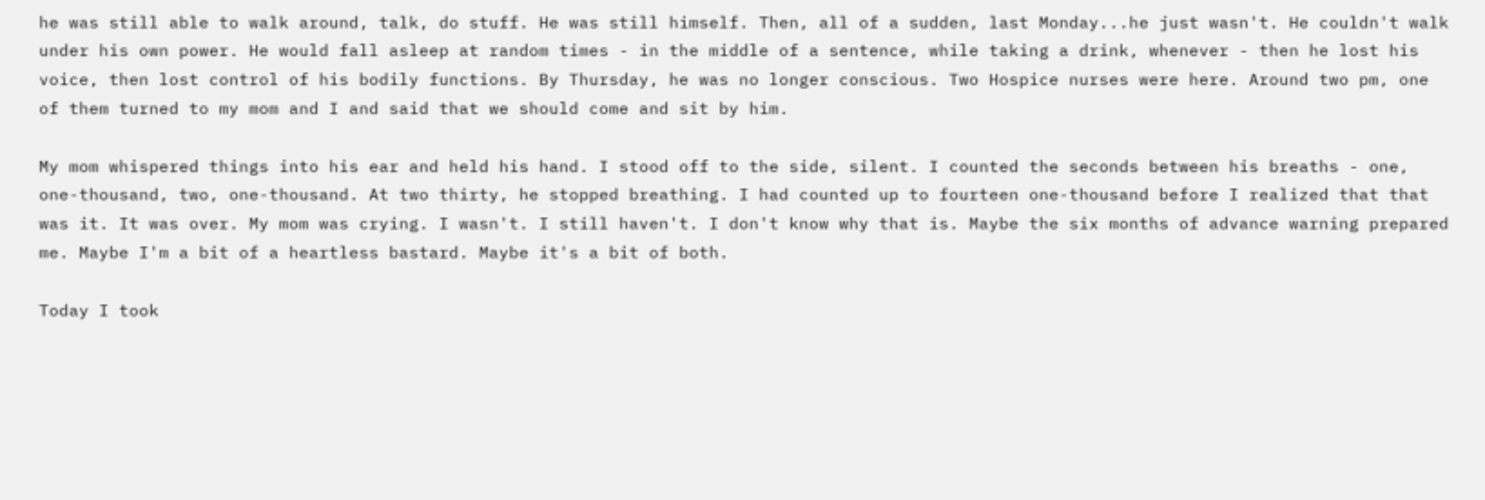he was still able to walk around, talk, do stuff. He was still himself. Then, all of a sudden, last Monday...he just wasn't. He couldn't walk under his own power. He would fall asleep at random times - in the middle of a sentence, while taking a drink, whenever - then he lost his voice, then lost control of his bodily functions. By Thursday, he was no longer conscious. Two Hospice nurses were here. Around two pm, one of them turned to my mom and I and said that we should come and sit by him.

My mom whispered things into his ear and held his hand. I stood off to the side, silent. I counted the seconds between his breaths - one, one-thousand, two, one-thousand. At two thirty, he stopped breathing. I had counted up to fourteen one-thousand before I realized that that was it. It was over. My mom was crying. I wasn't. I still haven't. I don't know why that is. Maybe the six months of advance warning prepared me. Maybe I'm a bit of a heartless bastard. Maybe it's a bit of both.

Today I took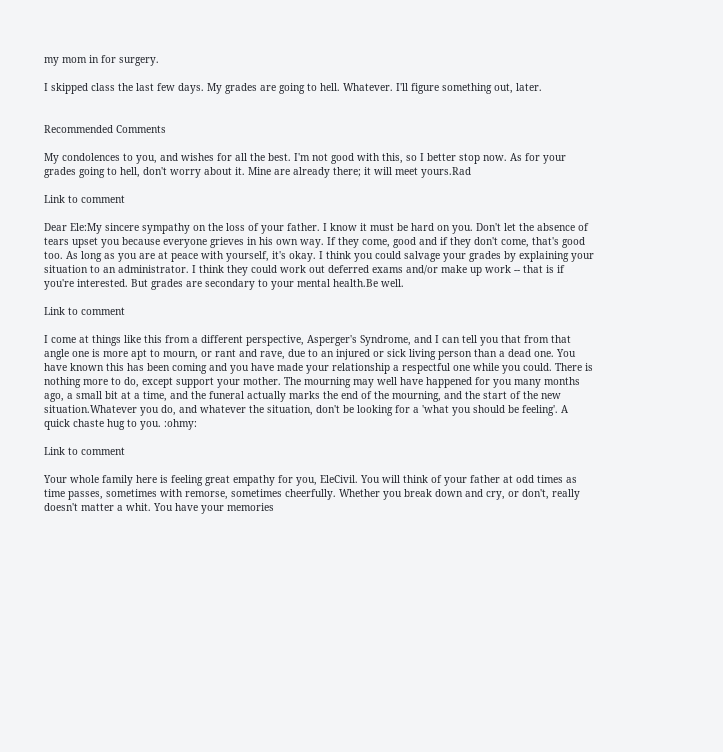my mom in for surgery.

I skipped class the last few days. My grades are going to hell. Whatever. I'll figure something out, later.


Recommended Comments

My condolences to you, and wishes for all the best. I'm not good with this, so I better stop now. As for your grades going to hell, don't worry about it. Mine are already there; it will meet yours.Rad

Link to comment

Dear Ele:My sincere sympathy on the loss of your father. I know it must be hard on you. Don't let the absence of tears upset you because everyone grieves in his own way. If they come, good and if they don't come, that's good too. As long as you are at peace with yourself, it's okay. I think you could salvage your grades by explaining your situation to an administrator. I think they could work out deferred exams and/or make up work -- that is if you're interested. But grades are secondary to your mental health.Be well.

Link to comment

I come at things like this from a different perspective, Asperger's Syndrome, and I can tell you that from that angle one is more apt to mourn, or rant and rave, due to an injured or sick living person than a dead one. You have known this has been coming and you have made your relationship a respectful one while you could. There is nothing more to do, except support your mother. The mourning may well have happened for you many months ago, a small bit at a time, and the funeral actually marks the end of the mourning, and the start of the new situation.Whatever you do, and whatever the situation, don't be looking for a 'what you should be feeling'. A quick chaste hug to you. :ohmy:

Link to comment

Your whole family here is feeling great empathy for you, EleCivil. You will think of your father at odd times as time passes, sometimes with remorse, sometimes cheerfully. Whether you break down and cry, or don't, really doesn't matter a whit. You have your memories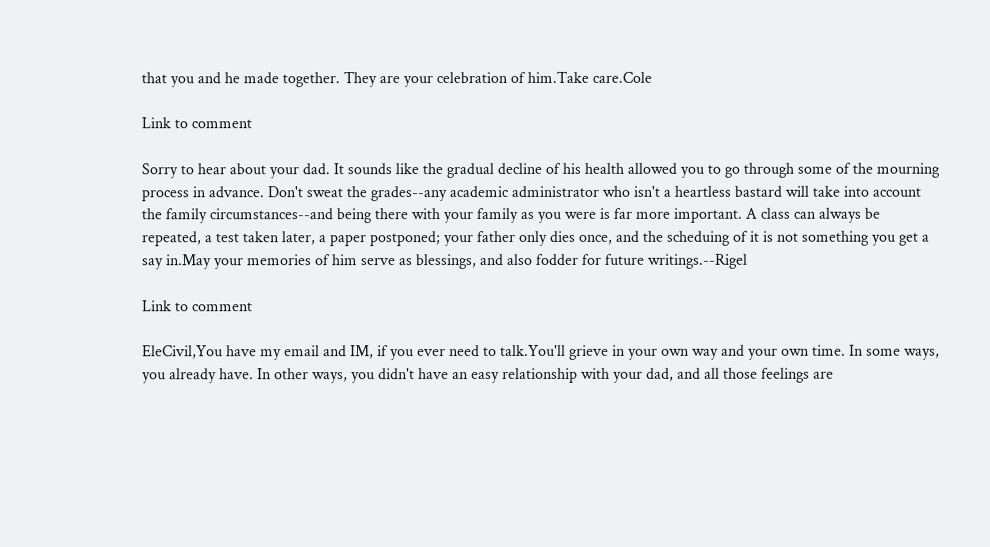that you and he made together. They are your celebration of him.Take care.Cole

Link to comment

Sorry to hear about your dad. It sounds like the gradual decline of his health allowed you to go through some of the mourning process in advance. Don't sweat the grades--any academic administrator who isn't a heartless bastard will take into account the family circumstances--and being there with your family as you were is far more important. A class can always be repeated, a test taken later, a paper postponed; your father only dies once, and the scheduing of it is not something you get a say in.May your memories of him serve as blessings, and also fodder for future writings.--Rigel

Link to comment

EleCivil,You have my email and IM, if you ever need to talk.You'll grieve in your own way and your own time. In some ways, you already have. In other ways, you didn't have an easy relationship with your dad, and all those feelings are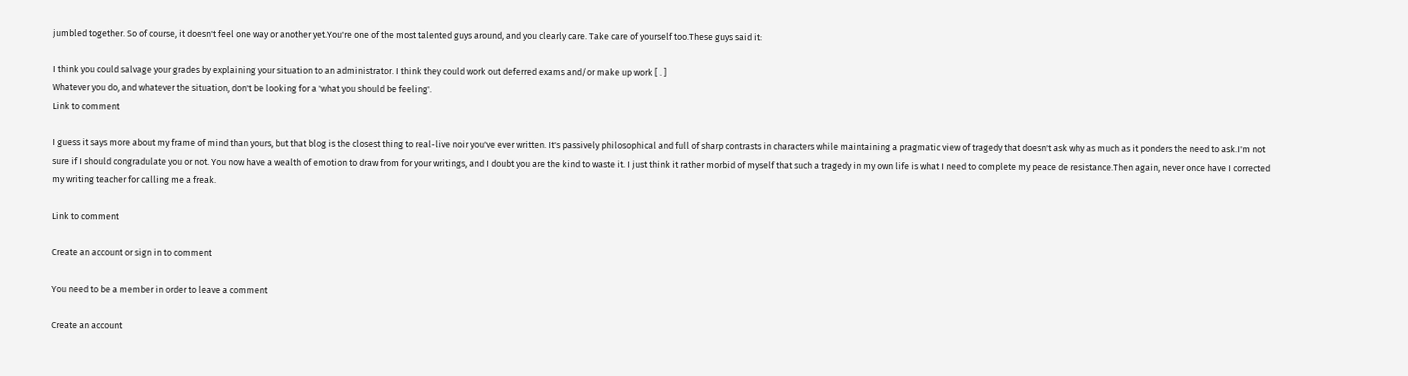jumbled together. So of course, it doesn't feel one way or another yet.You're one of the most talented guys around, and you clearly care. Take care of yourself too.These guys said it:

I think you could salvage your grades by explaining your situation to an administrator. I think they could work out deferred exams and/or make up work [ . ]
Whatever you do, and whatever the situation, don't be looking for a 'what you should be feeling'.
Link to comment

I guess it says more about my frame of mind than yours, but that blog is the closest thing to real-live noir you've ever written. It's passively philosophical and full of sharp contrasts in characters while maintaining a pragmatic view of tragedy that doesn't ask why as much as it ponders the need to ask.I'm not sure if I should congradulate you or not. You now have a wealth of emotion to draw from for your writings, and I doubt you are the kind to waste it. I just think it rather morbid of myself that such a tragedy in my own life is what I need to complete my peace de resistance.Then again, never once have I corrected my writing teacher for calling me a freak.

Link to comment

Create an account or sign in to comment

You need to be a member in order to leave a comment

Create an account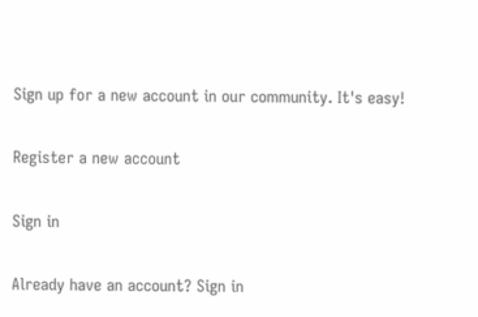Sign up for a new account in our community. It's easy!

Register a new account

Sign in

Already have an account? Sign in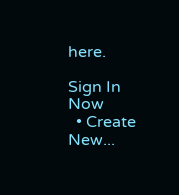here.

Sign In Now
  • Create New...